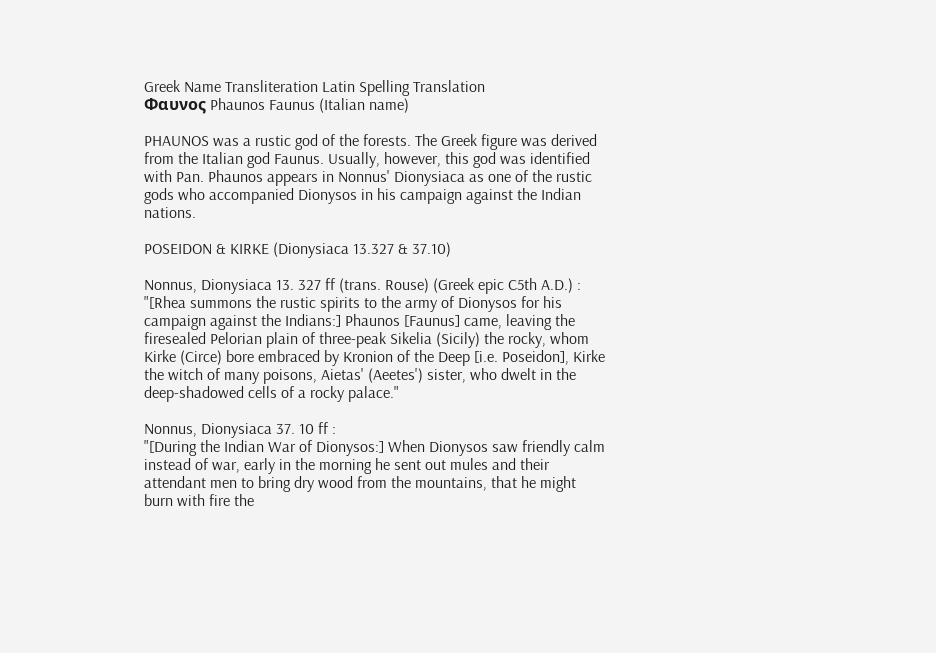Greek Name Transliteration Latin Spelling Translation
Φαυνος Phaunos Faunus (Italian name)

PHAUNOS was a rustic god of the forests. The Greek figure was derived from the Italian god Faunus. Usually, however, this god was identified with Pan. Phaunos appears in Nonnus' Dionysiaca as one of the rustic gods who accompanied Dionysos in his campaign against the Indian nations.

POSEIDON & KIRKE (Dionysiaca 13.327 & 37.10)

Nonnus, Dionysiaca 13. 327 ff (trans. Rouse) (Greek epic C5th A.D.) :
"[Rhea summons the rustic spirits to the army of Dionysos for his campaign against the Indians:] Phaunos [Faunus] came, leaving the firesealed Pelorian plain of three-peak Sikelia (Sicily) the rocky, whom Kirke (Circe) bore embraced by Kronion of the Deep [i.e. Poseidon], Kirke the witch of many poisons, Aietas' (Aeetes') sister, who dwelt in the deep-shadowed cells of a rocky palace."

Nonnus, Dionysiaca 37. 10 ff :
"[During the Indian War of Dionysos:] When Dionysos saw friendly calm instead of war, early in the morning he sent out mules and their attendant men to bring dry wood from the mountains, that he might burn with fire the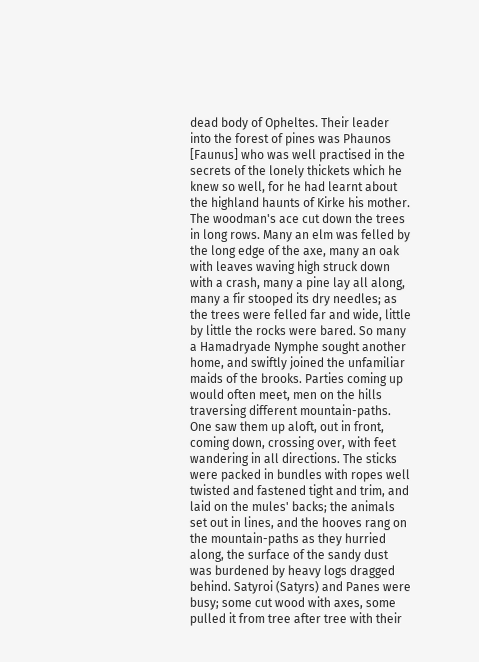dead body of Opheltes. Their leader into the forest of pines was Phaunos [Faunus] who was well practised in the secrets of the lonely thickets which he knew so well, for he had learnt about the highland haunts of Kirke his mother. The woodman's ace cut down the trees in long rows. Many an elm was felled by the long edge of the axe, many an oak with leaves waving high struck down with a crash, many a pine lay all along, many a fir stooped its dry needles; as the trees were felled far and wide, little by little the rocks were bared. So many a Hamadryade Nymphe sought another home, and swiftly joined the unfamiliar maids of the brooks. Parties coming up would often meet, men on the hills traversing different mountain-paths. One saw them up aloft, out in front, coming down, crossing over, with feet wandering in all directions. The sticks were packed in bundles with ropes well twisted and fastened tight and trim, and laid on the mules' backs; the animals set out in lines, and the hooves rang on the mountain-paths as they hurried along, the surface of the sandy dust was burdened by heavy logs dragged behind. Satyroi (Satyrs) and Panes were busy; some cut wood with axes, some pulled it from tree after tree with their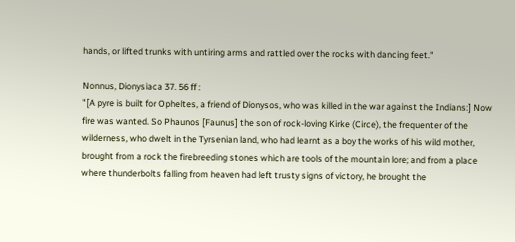hands, or lifted trunks with untiring arms and rattled over the rocks with dancing feet."

Nonnus, Dionysiaca 37. 56 ff :
"[A pyre is built for Opheltes, a friend of Dionysos, who was killed in the war against the Indians:] Now fire was wanted. So Phaunos [Faunus] the son of rock-loving Kirke (Circe), the frequenter of the wilderness, who dwelt in the Tyrsenian land, who had learnt as a boy the works of his wild mother, brought from a rock the firebreeding stones which are tools of the mountain lore; and from a place where thunderbolts falling from heaven had left trusty signs of victory, he brought the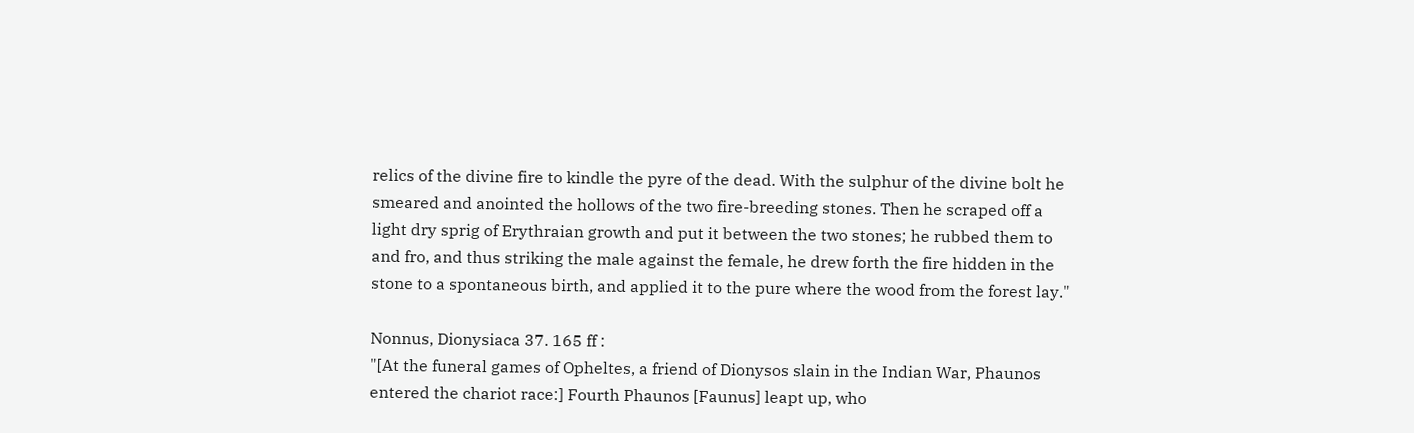relics of the divine fire to kindle the pyre of the dead. With the sulphur of the divine bolt he smeared and anointed the hollows of the two fire-breeding stones. Then he scraped off a light dry sprig of Erythraian growth and put it between the two stones; he rubbed them to and fro, and thus striking the male against the female, he drew forth the fire hidden in the stone to a spontaneous birth, and applied it to the pure where the wood from the forest lay."

Nonnus, Dionysiaca 37. 165 ff :
"[At the funeral games of Opheltes, a friend of Dionysos slain in the Indian War, Phaunos entered the chariot race:] Fourth Phaunos [Faunus] leapt up, who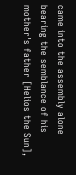came into the assembly alone bearing the semblance of his mother's father [Helios the Sun],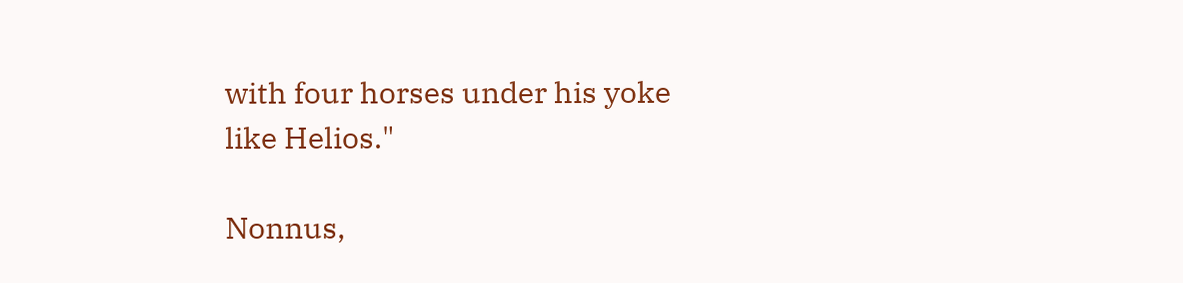with four horses under his yoke like Helios."

Nonnus,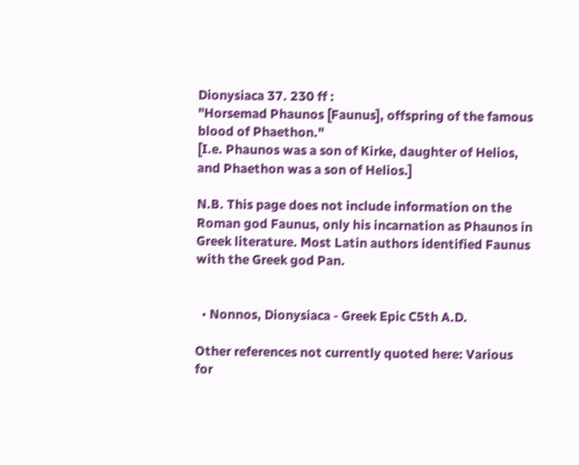Dionysiaca 37. 230 ff :
"Horsemad Phaunos [Faunus], offspring of the famous blood of Phaethon."
[I.e. Phaunos was a son of Kirke, daughter of Helios, and Phaethon was a son of Helios.]

N.B. This page does not include information on the Roman god Faunus, only his incarnation as Phaunos in Greek literature. Most Latin authors identified Faunus with the Greek god Pan.


  • Nonnos, Dionysiaca - Greek Epic C5th A.D.

Other references not currently quoted here: Various for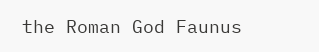the Roman God Faunus